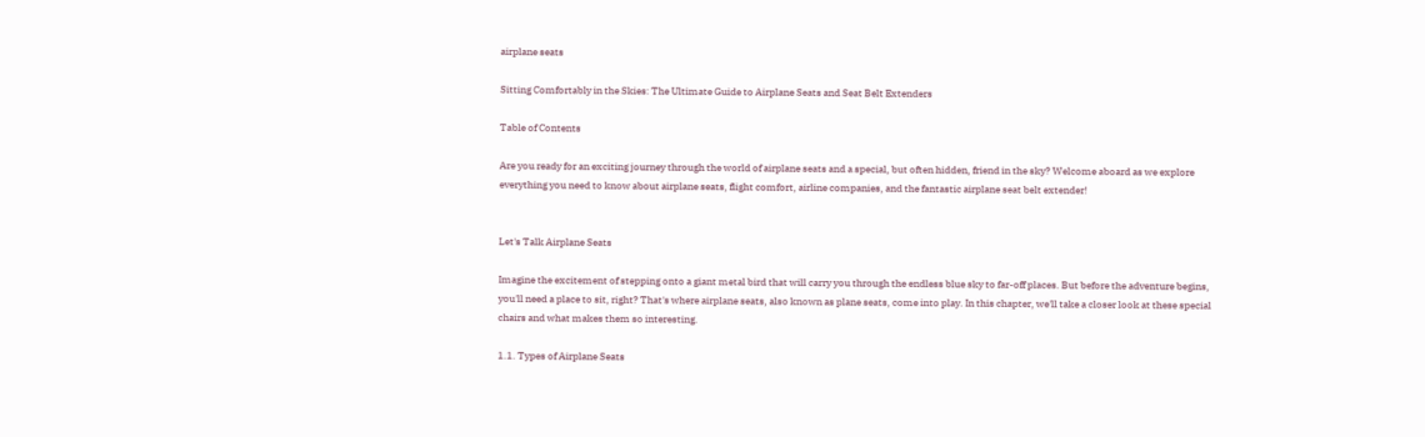airplane seats

Sitting Comfortably in the Skies: The Ultimate Guide to Airplane Seats and Seat Belt Extenders

Table of Contents

Are you ready for an exciting journey through the world of airplane seats and a special, but often hidden, friend in the sky? Welcome aboard as we explore everything you need to know about airplane seats, flight comfort, airline companies, and the fantastic airplane seat belt extender!


Let's Talk Airplane Seats

Imagine the excitement of stepping onto a giant metal bird that will carry you through the endless blue sky to far-off places. But before the adventure begins, you'll need a place to sit, right? That's where airplane seats, also known as plane seats, come into play. In this chapter, we'll take a closer look at these special chairs and what makes them so interesting.

1.1. Types of Airplane Seats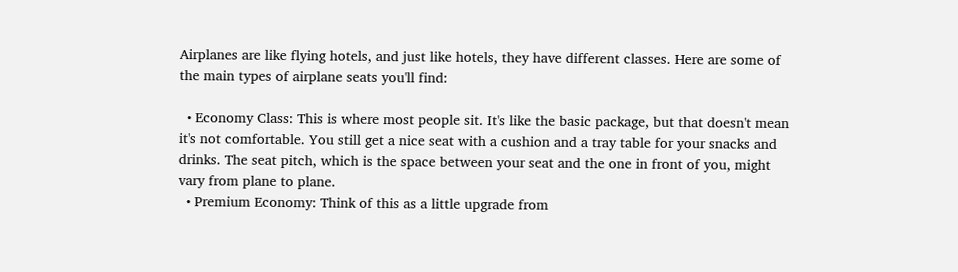Airplanes are like flying hotels, and just like hotels, they have different classes. Here are some of the main types of airplane seats you'll find:

  • Economy Class: This is where most people sit. It's like the basic package, but that doesn't mean it's not comfortable. You still get a nice seat with a cushion and a tray table for your snacks and drinks. The seat pitch, which is the space between your seat and the one in front of you, might vary from plane to plane.
  • Premium Economy: Think of this as a little upgrade from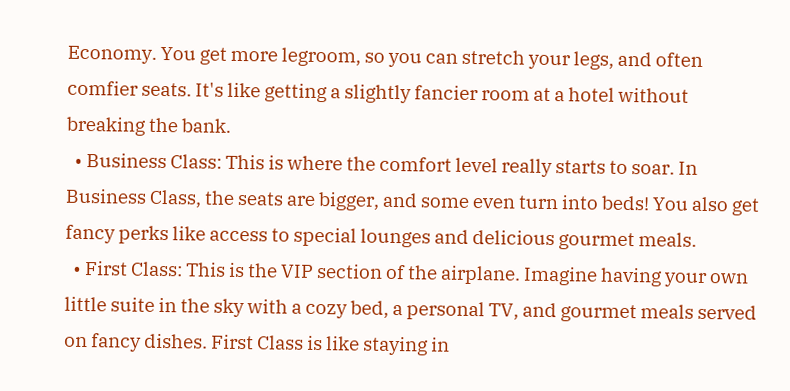Economy. You get more legroom, so you can stretch your legs, and often comfier seats. It's like getting a slightly fancier room at a hotel without breaking the bank.
  • Business Class: This is where the comfort level really starts to soar. In Business Class, the seats are bigger, and some even turn into beds! You also get fancy perks like access to special lounges and delicious gourmet meals.
  • First Class: This is the VIP section of the airplane. Imagine having your own little suite in the sky with a cozy bed, a personal TV, and gourmet meals served on fancy dishes. First Class is like staying in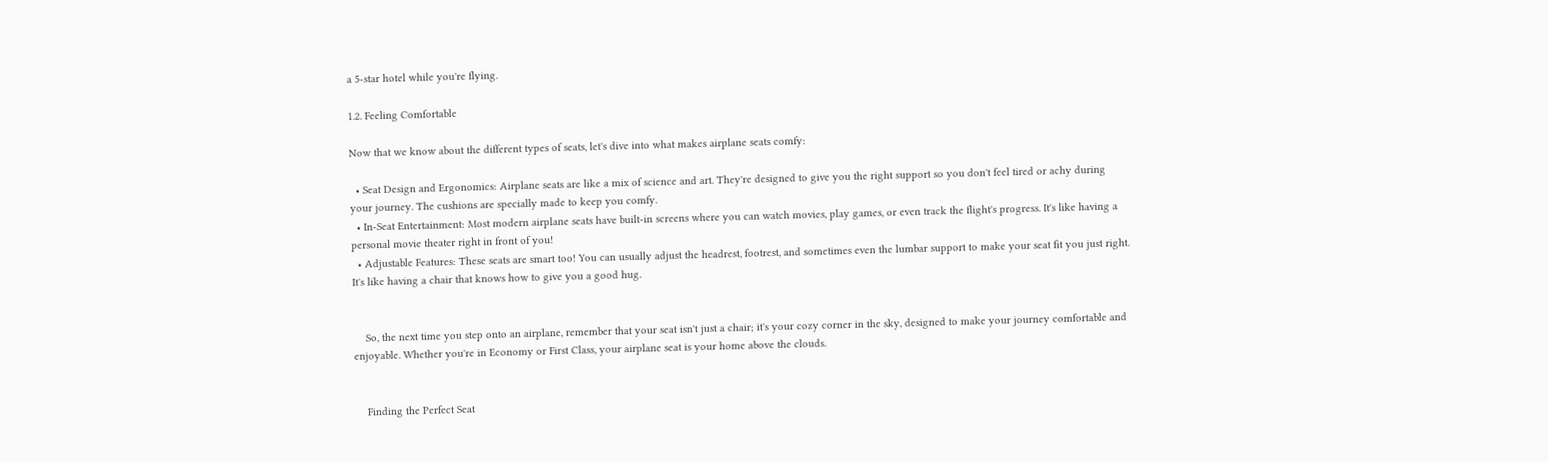a 5-star hotel while you're flying.

1.2. Feeling Comfortable

Now that we know about the different types of seats, let's dive into what makes airplane seats comfy:

  • Seat Design and Ergonomics: Airplane seats are like a mix of science and art. They're designed to give you the right support so you don't feel tired or achy during your journey. The cushions are specially made to keep you comfy.
  • In-Seat Entertainment: Most modern airplane seats have built-in screens where you can watch movies, play games, or even track the flight's progress. It's like having a personal movie theater right in front of you!
  • Adjustable Features: These seats are smart too! You can usually adjust the headrest, footrest, and sometimes even the lumbar support to make your seat fit you just right. It's like having a chair that knows how to give you a good hug.


    So, the next time you step onto an airplane, remember that your seat isn't just a chair; it's your cozy corner in the sky, designed to make your journey comfortable and enjoyable. Whether you're in Economy or First Class, your airplane seat is your home above the clouds.


    Finding the Perfect Seat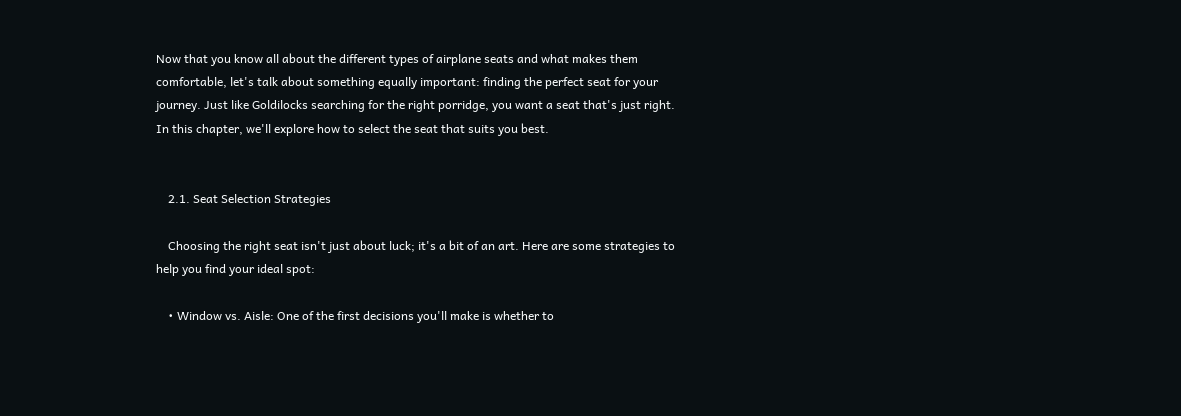Now that you know all about the different types of airplane seats and what makes them comfortable, let's talk about something equally important: finding the perfect seat for your journey. Just like Goldilocks searching for the right porridge, you want a seat that's just right. In this chapter, we'll explore how to select the seat that suits you best.


    2.1. Seat Selection Strategies

    Choosing the right seat isn't just about luck; it's a bit of an art. Here are some strategies to help you find your ideal spot:

    • Window vs. Aisle: One of the first decisions you'll make is whether to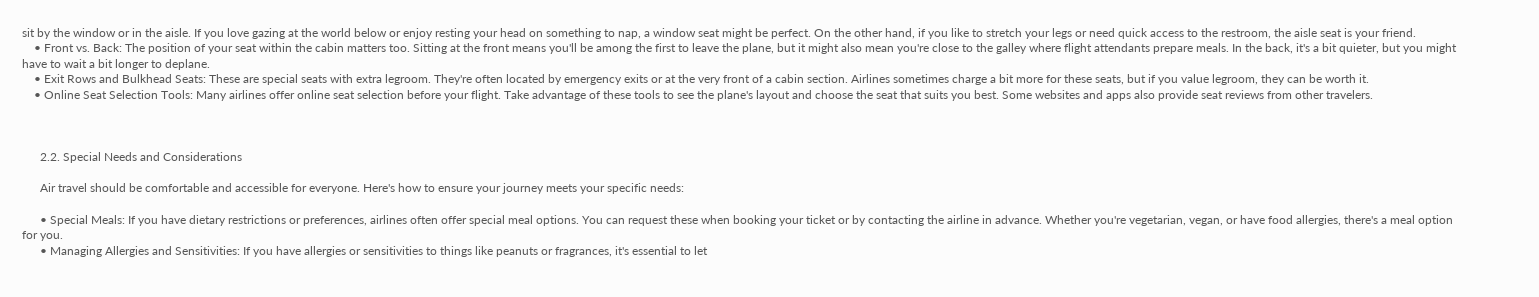sit by the window or in the aisle. If you love gazing at the world below or enjoy resting your head on something to nap, a window seat might be perfect. On the other hand, if you like to stretch your legs or need quick access to the restroom, the aisle seat is your friend.
    • Front vs. Back: The position of your seat within the cabin matters too. Sitting at the front means you'll be among the first to leave the plane, but it might also mean you're close to the galley where flight attendants prepare meals. In the back, it's a bit quieter, but you might have to wait a bit longer to deplane.
    • Exit Rows and Bulkhead Seats: These are special seats with extra legroom. They're often located by emergency exits or at the very front of a cabin section. Airlines sometimes charge a bit more for these seats, but if you value legroom, they can be worth it.
    • Online Seat Selection Tools: Many airlines offer online seat selection before your flight. Take advantage of these tools to see the plane's layout and choose the seat that suits you best. Some websites and apps also provide seat reviews from other travelers.



      2.2. Special Needs and Considerations

      Air travel should be comfortable and accessible for everyone. Here's how to ensure your journey meets your specific needs:

      • Special Meals: If you have dietary restrictions or preferences, airlines often offer special meal options. You can request these when booking your ticket or by contacting the airline in advance. Whether you're vegetarian, vegan, or have food allergies, there's a meal option for you.
      • Managing Allergies and Sensitivities: If you have allergies or sensitivities to things like peanuts or fragrances, it's essential to let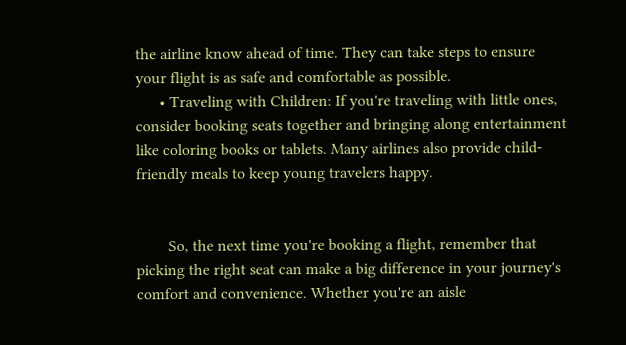the airline know ahead of time. They can take steps to ensure your flight is as safe and comfortable as possible.
      • Traveling with Children: If you're traveling with little ones, consider booking seats together and bringing along entertainment like coloring books or tablets. Many airlines also provide child-friendly meals to keep young travelers happy.


        So, the next time you're booking a flight, remember that picking the right seat can make a big difference in your journey's comfort and convenience. Whether you're an aisle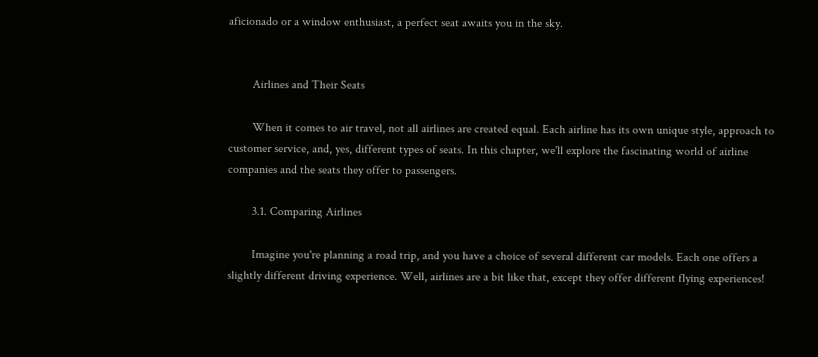aficionado or a window enthusiast, a perfect seat awaits you in the sky.


        Airlines and Their Seats

        When it comes to air travel, not all airlines are created equal. Each airline has its own unique style, approach to customer service, and, yes, different types of seats. In this chapter, we'll explore the fascinating world of airline companies and the seats they offer to passengers.

        3.1. Comparing Airlines

        Imagine you're planning a road trip, and you have a choice of several different car models. Each one offers a slightly different driving experience. Well, airlines are a bit like that, except they offer different flying experiences!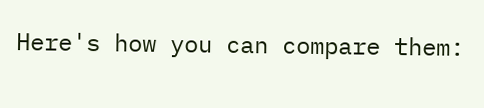Here's how you can compare them: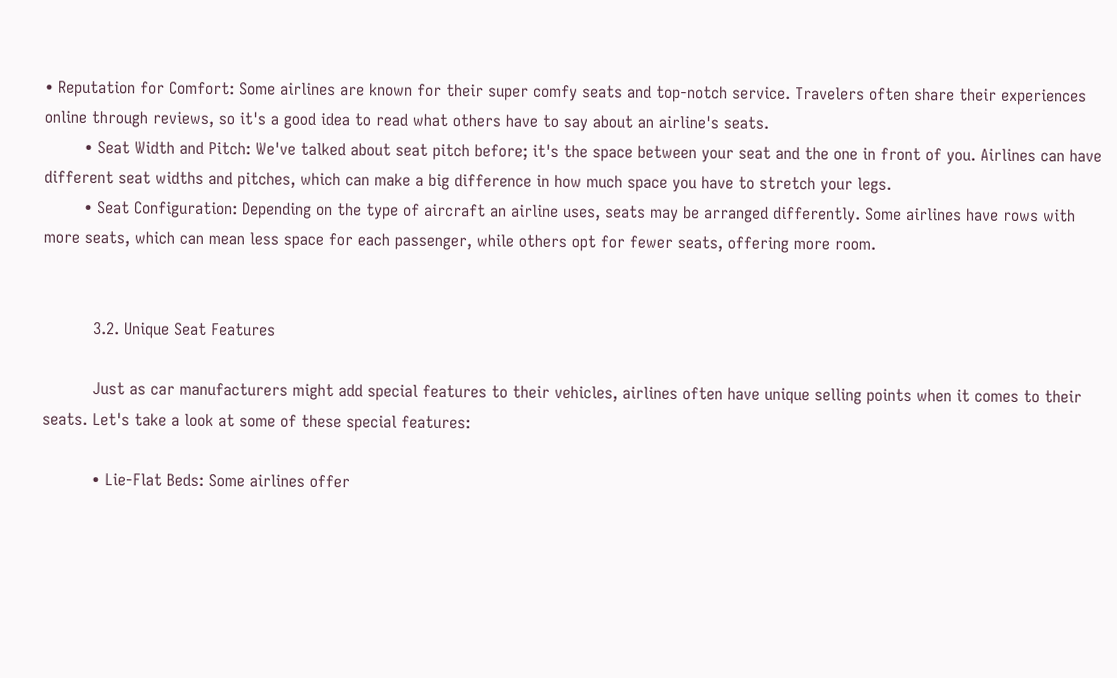• Reputation for Comfort: Some airlines are known for their super comfy seats and top-notch service. Travelers often share their experiences online through reviews, so it's a good idea to read what others have to say about an airline's seats.
        • Seat Width and Pitch: We've talked about seat pitch before; it's the space between your seat and the one in front of you. Airlines can have different seat widths and pitches, which can make a big difference in how much space you have to stretch your legs.
        • Seat Configuration: Depending on the type of aircraft an airline uses, seats may be arranged differently. Some airlines have rows with more seats, which can mean less space for each passenger, while others opt for fewer seats, offering more room.


          3.2. Unique Seat Features

          Just as car manufacturers might add special features to their vehicles, airlines often have unique selling points when it comes to their seats. Let's take a look at some of these special features:

          • Lie-Flat Beds: Some airlines offer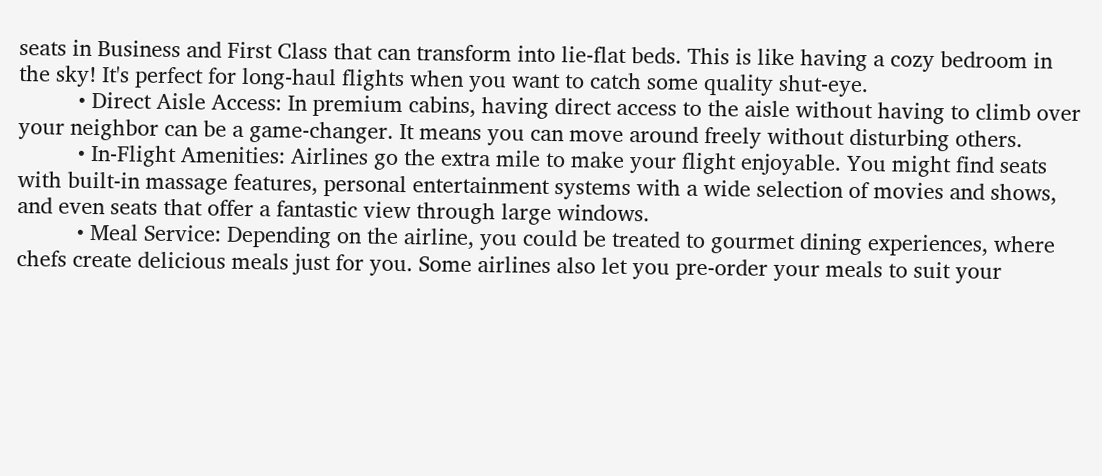seats in Business and First Class that can transform into lie-flat beds. This is like having a cozy bedroom in the sky! It's perfect for long-haul flights when you want to catch some quality shut-eye.
          • Direct Aisle Access: In premium cabins, having direct access to the aisle without having to climb over your neighbor can be a game-changer. It means you can move around freely without disturbing others.
          • In-Flight Amenities: Airlines go the extra mile to make your flight enjoyable. You might find seats with built-in massage features, personal entertainment systems with a wide selection of movies and shows, and even seats that offer a fantastic view through large windows.
          • Meal Service: Depending on the airline, you could be treated to gourmet dining experiences, where chefs create delicious meals just for you. Some airlines also let you pre-order your meals to suit your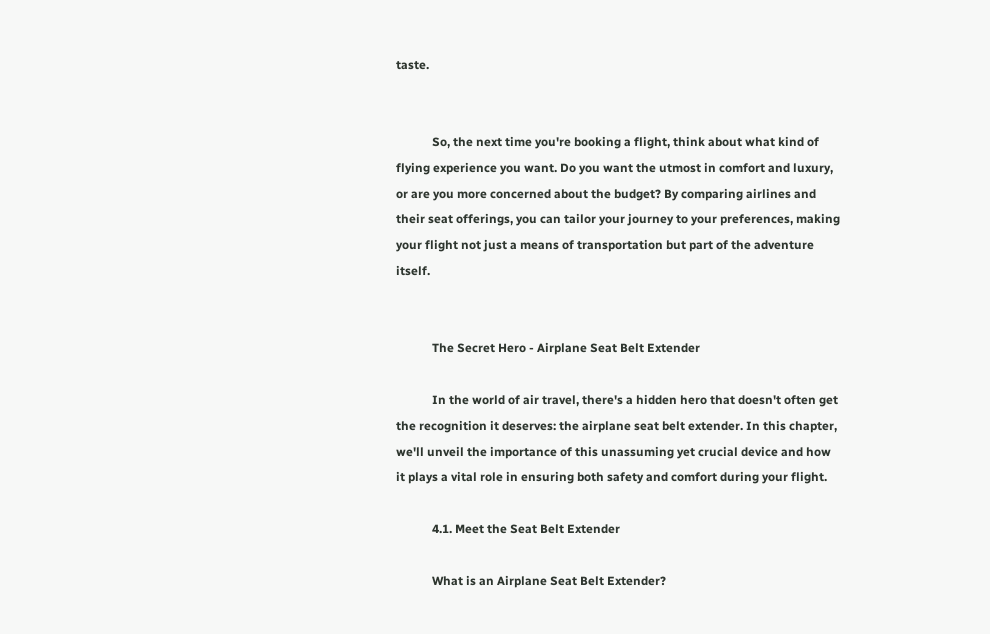taste.


            So, the next time you're booking a flight, think about what kind of flying experience you want. Do you want the utmost in comfort and luxury, or are you more concerned about the budget? By comparing airlines and their seat offerings, you can tailor your journey to your preferences, making your flight not just a means of transportation but part of the adventure itself.


            The Secret Hero - Airplane Seat Belt Extender

            In the world of air travel, there's a hidden hero that doesn't often get the recognition it deserves: the airplane seat belt extender. In this chapter, we'll unveil the importance of this unassuming yet crucial device and how it plays a vital role in ensuring both safety and comfort during your flight.

            4.1. Meet the Seat Belt Extender

            What is an Airplane Seat Belt Extender?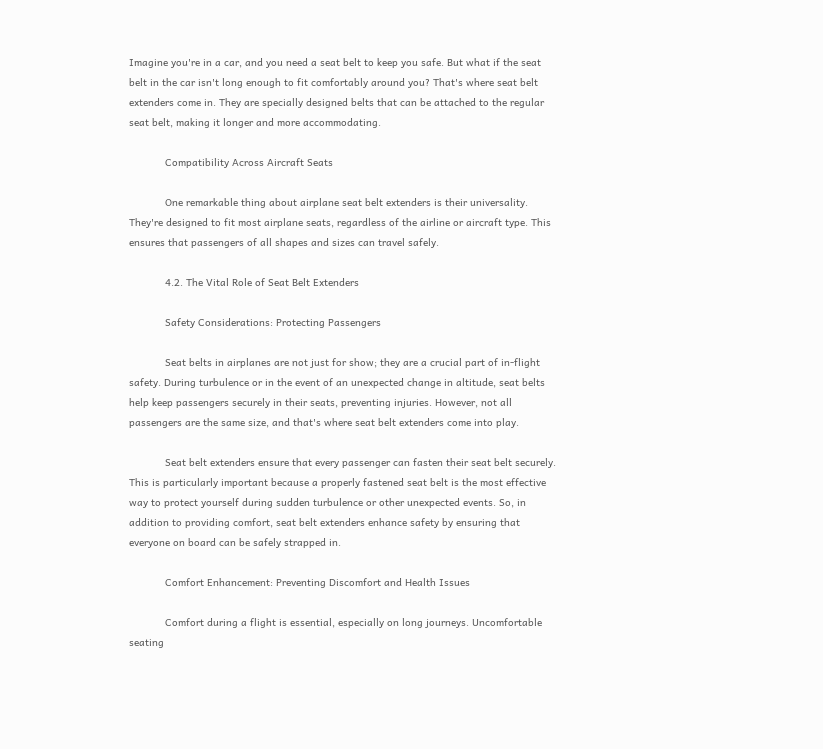Imagine you're in a car, and you need a seat belt to keep you safe. But what if the seat belt in the car isn't long enough to fit comfortably around you? That's where seat belt extenders come in. They are specially designed belts that can be attached to the regular seat belt, making it longer and more accommodating.

            Compatibility Across Aircraft Seats

            One remarkable thing about airplane seat belt extenders is their universality. They're designed to fit most airplane seats, regardless of the airline or aircraft type. This ensures that passengers of all shapes and sizes can travel safely.

            4.2. The Vital Role of Seat Belt Extenders

            Safety Considerations: Protecting Passengers

            Seat belts in airplanes are not just for show; they are a crucial part of in-flight safety. During turbulence or in the event of an unexpected change in altitude, seat belts help keep passengers securely in their seats, preventing injuries. However, not all passengers are the same size, and that's where seat belt extenders come into play.

            Seat belt extenders ensure that every passenger can fasten their seat belt securely. This is particularly important because a properly fastened seat belt is the most effective way to protect yourself during sudden turbulence or other unexpected events. So, in addition to providing comfort, seat belt extenders enhance safety by ensuring that everyone on board can be safely strapped in.

            Comfort Enhancement: Preventing Discomfort and Health Issues

            Comfort during a flight is essential, especially on long journeys. Uncomfortable seating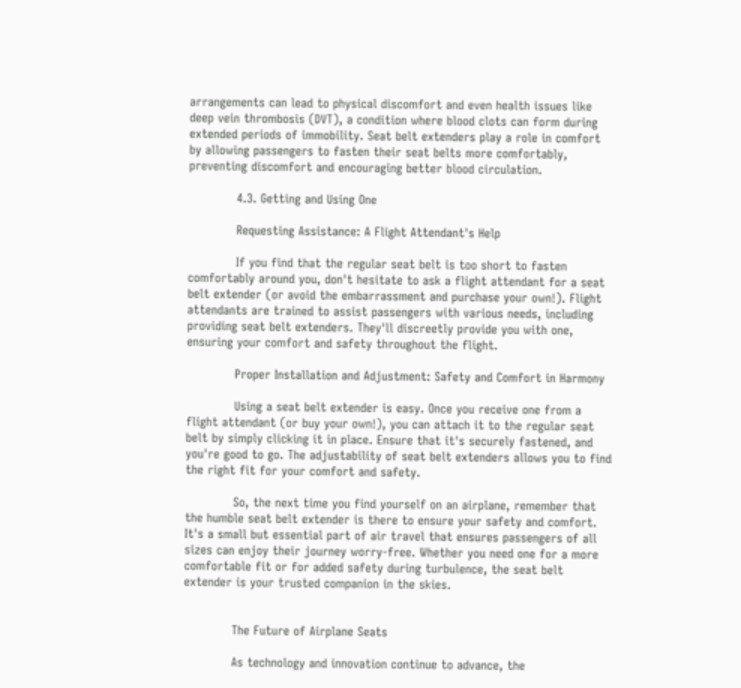arrangements can lead to physical discomfort and even health issues like deep vein thrombosis (DVT), a condition where blood clots can form during extended periods of immobility. Seat belt extenders play a role in comfort by allowing passengers to fasten their seat belts more comfortably, preventing discomfort and encouraging better blood circulation.

            4.3. Getting and Using One

            Requesting Assistance: A Flight Attendant's Help

            If you find that the regular seat belt is too short to fasten comfortably around you, don't hesitate to ask a flight attendant for a seat belt extender (or avoid the embarrassment and purchase your own!). Flight attendants are trained to assist passengers with various needs, including providing seat belt extenders. They'll discreetly provide you with one, ensuring your comfort and safety throughout the flight.

            Proper Installation and Adjustment: Safety and Comfort in Harmony

            Using a seat belt extender is easy. Once you receive one from a flight attendant (or buy your own!), you can attach it to the regular seat belt by simply clicking it in place. Ensure that it's securely fastened, and you're good to go. The adjustability of seat belt extenders allows you to find the right fit for your comfort and safety.

            So, the next time you find yourself on an airplane, remember that the humble seat belt extender is there to ensure your safety and comfort. It's a small but essential part of air travel that ensures passengers of all sizes can enjoy their journey worry-free. Whether you need one for a more comfortable fit or for added safety during turbulence, the seat belt extender is your trusted companion in the skies.


            The Future of Airplane Seats

            As technology and innovation continue to advance, the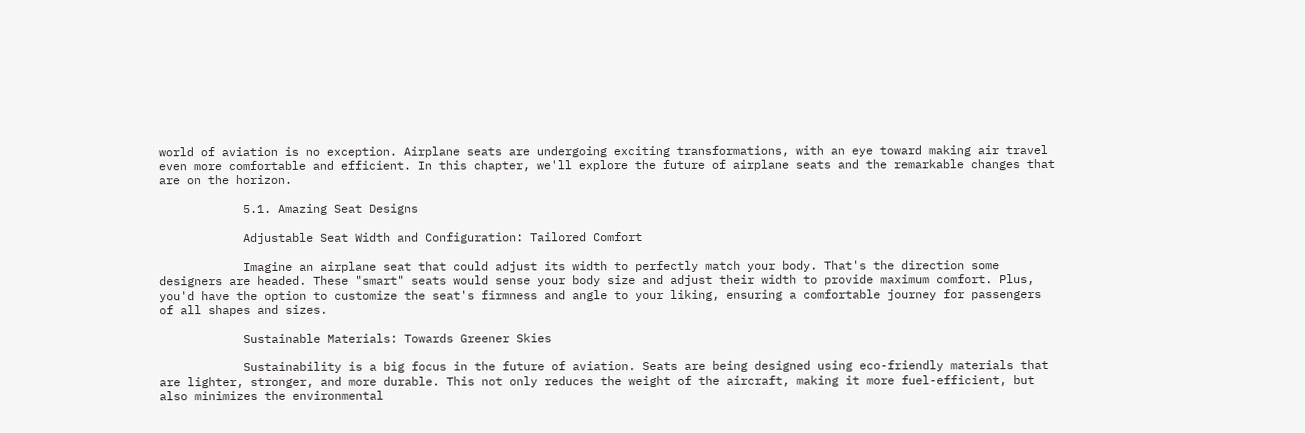world of aviation is no exception. Airplane seats are undergoing exciting transformations, with an eye toward making air travel even more comfortable and efficient. In this chapter, we'll explore the future of airplane seats and the remarkable changes that are on the horizon.

            5.1. Amazing Seat Designs

            Adjustable Seat Width and Configuration: Tailored Comfort

            Imagine an airplane seat that could adjust its width to perfectly match your body. That's the direction some designers are headed. These "smart" seats would sense your body size and adjust their width to provide maximum comfort. Plus, you'd have the option to customize the seat's firmness and angle to your liking, ensuring a comfortable journey for passengers of all shapes and sizes.

            Sustainable Materials: Towards Greener Skies

            Sustainability is a big focus in the future of aviation. Seats are being designed using eco-friendly materials that are lighter, stronger, and more durable. This not only reduces the weight of the aircraft, making it more fuel-efficient, but also minimizes the environmental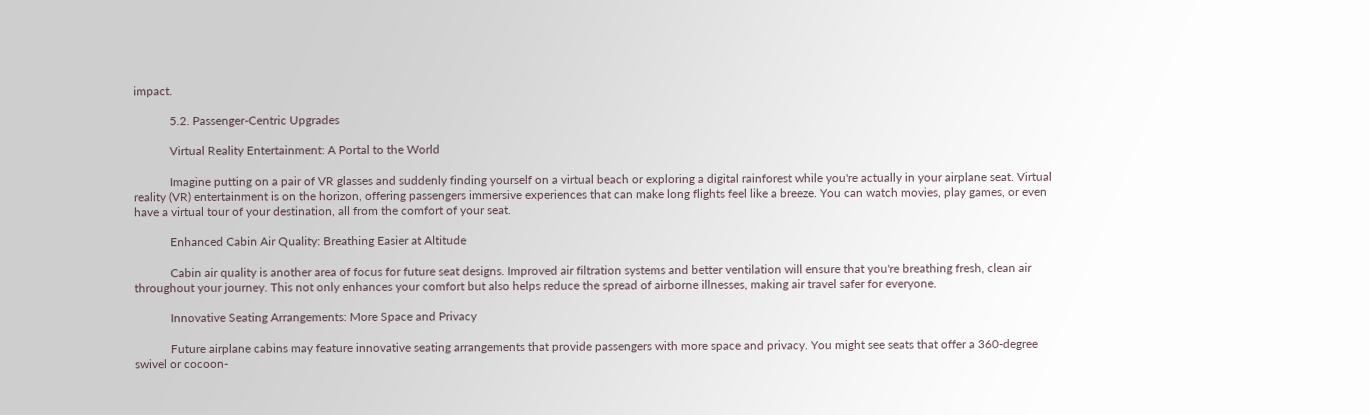impact.

            5.2. Passenger-Centric Upgrades

            Virtual Reality Entertainment: A Portal to the World

            Imagine putting on a pair of VR glasses and suddenly finding yourself on a virtual beach or exploring a digital rainforest while you're actually in your airplane seat. Virtual reality (VR) entertainment is on the horizon, offering passengers immersive experiences that can make long flights feel like a breeze. You can watch movies, play games, or even have a virtual tour of your destination, all from the comfort of your seat.

            Enhanced Cabin Air Quality: Breathing Easier at Altitude

            Cabin air quality is another area of focus for future seat designs. Improved air filtration systems and better ventilation will ensure that you're breathing fresh, clean air throughout your journey. This not only enhances your comfort but also helps reduce the spread of airborne illnesses, making air travel safer for everyone.

            Innovative Seating Arrangements: More Space and Privacy

            Future airplane cabins may feature innovative seating arrangements that provide passengers with more space and privacy. You might see seats that offer a 360-degree swivel or cocoon-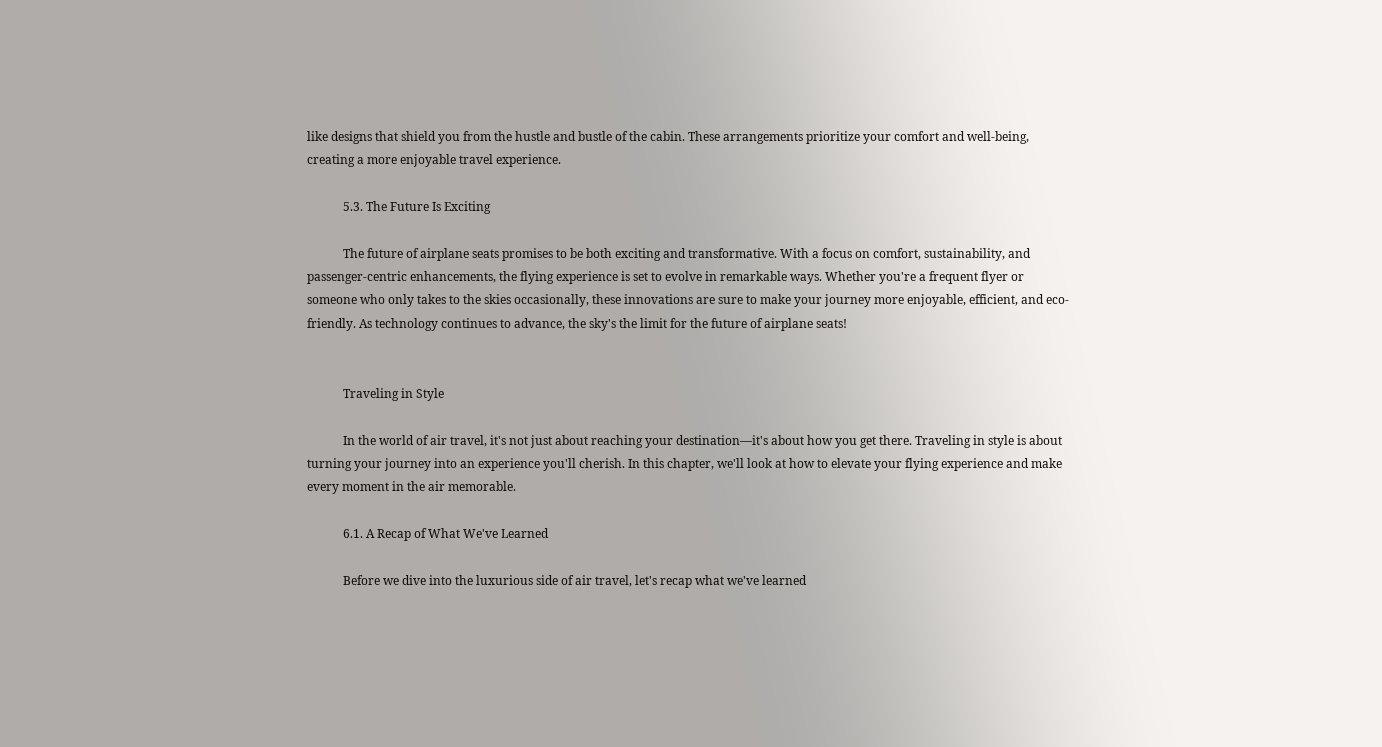like designs that shield you from the hustle and bustle of the cabin. These arrangements prioritize your comfort and well-being, creating a more enjoyable travel experience.

            5.3. The Future Is Exciting

            The future of airplane seats promises to be both exciting and transformative. With a focus on comfort, sustainability, and passenger-centric enhancements, the flying experience is set to evolve in remarkable ways. Whether you're a frequent flyer or someone who only takes to the skies occasionally, these innovations are sure to make your journey more enjoyable, efficient, and eco-friendly. As technology continues to advance, the sky's the limit for the future of airplane seats!


            Traveling in Style

            In the world of air travel, it's not just about reaching your destination—it's about how you get there. Traveling in style is about turning your journey into an experience you'll cherish. In this chapter, we'll look at how to elevate your flying experience and make every moment in the air memorable.

            6.1. A Recap of What We've Learned

            Before we dive into the luxurious side of air travel, let's recap what we've learned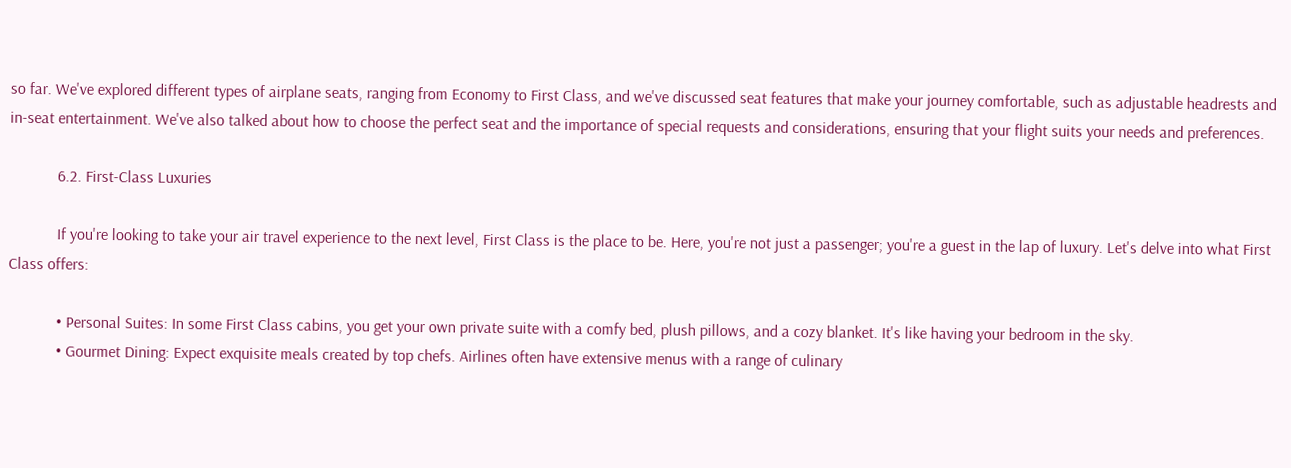so far. We've explored different types of airplane seats, ranging from Economy to First Class, and we've discussed seat features that make your journey comfortable, such as adjustable headrests and in-seat entertainment. We've also talked about how to choose the perfect seat and the importance of special requests and considerations, ensuring that your flight suits your needs and preferences.

            6.2. First-Class Luxuries

            If you're looking to take your air travel experience to the next level, First Class is the place to be. Here, you're not just a passenger; you're a guest in the lap of luxury. Let's delve into what First Class offers:

            • Personal Suites: In some First Class cabins, you get your own private suite with a comfy bed, plush pillows, and a cozy blanket. It's like having your bedroom in the sky.
            • Gourmet Dining: Expect exquisite meals created by top chefs. Airlines often have extensive menus with a range of culinary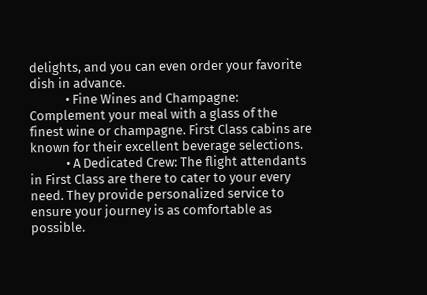delights, and you can even order your favorite dish in advance.
            • Fine Wines and Champagne: Complement your meal with a glass of the finest wine or champagne. First Class cabins are known for their excellent beverage selections.
            • A Dedicated Crew: The flight attendants in First Class are there to cater to your every need. They provide personalized service to ensure your journey is as comfortable as possible.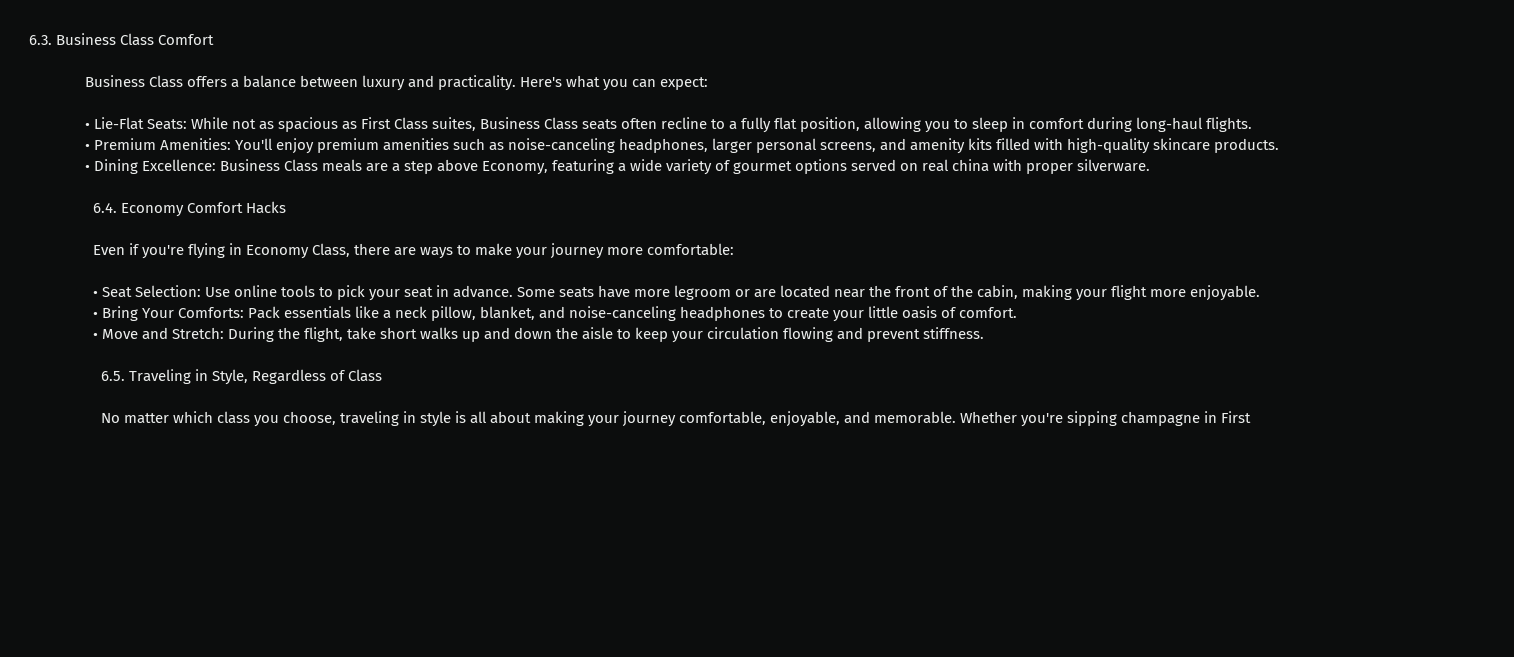6.3. Business Class Comfort

              Business Class offers a balance between luxury and practicality. Here's what you can expect:

              • Lie-Flat Seats: While not as spacious as First Class suites, Business Class seats often recline to a fully flat position, allowing you to sleep in comfort during long-haul flights.
              • Premium Amenities: You'll enjoy premium amenities such as noise-canceling headphones, larger personal screens, and amenity kits filled with high-quality skincare products.
              • Dining Excellence: Business Class meals are a step above Economy, featuring a wide variety of gourmet options served on real china with proper silverware.

                6.4. Economy Comfort Hacks

                Even if you're flying in Economy Class, there are ways to make your journey more comfortable:

                • Seat Selection: Use online tools to pick your seat in advance. Some seats have more legroom or are located near the front of the cabin, making your flight more enjoyable.
                • Bring Your Comforts: Pack essentials like a neck pillow, blanket, and noise-canceling headphones to create your little oasis of comfort.
                • Move and Stretch: During the flight, take short walks up and down the aisle to keep your circulation flowing and prevent stiffness.

                  6.5. Traveling in Style, Regardless of Class

                  No matter which class you choose, traveling in style is all about making your journey comfortable, enjoyable, and memorable. Whether you're sipping champagne in First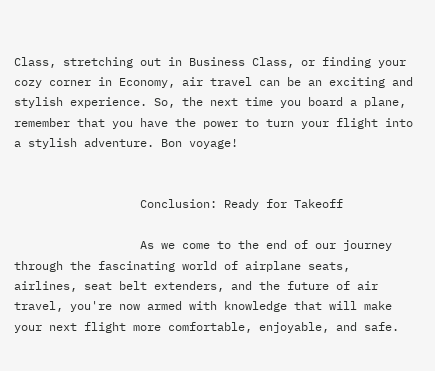Class, stretching out in Business Class, or finding your cozy corner in Economy, air travel can be an exciting and stylish experience. So, the next time you board a plane, remember that you have the power to turn your flight into a stylish adventure. Bon voyage!


                  Conclusion: Ready for Takeoff

                  As we come to the end of our journey through the fascinating world of airplane seats, airlines, seat belt extenders, and the future of air travel, you're now armed with knowledge that will make your next flight more comfortable, enjoyable, and safe.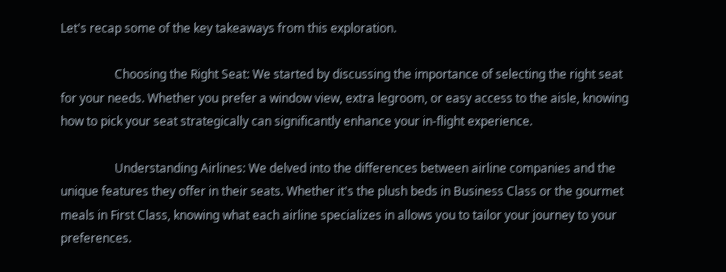Let's recap some of the key takeaways from this exploration.

                  Choosing the Right Seat: We started by discussing the importance of selecting the right seat for your needs. Whether you prefer a window view, extra legroom, or easy access to the aisle, knowing how to pick your seat strategically can significantly enhance your in-flight experience.

                  Understanding Airlines: We delved into the differences between airline companies and the unique features they offer in their seats. Whether it's the plush beds in Business Class or the gourmet meals in First Class, knowing what each airline specializes in allows you to tailor your journey to your preferences.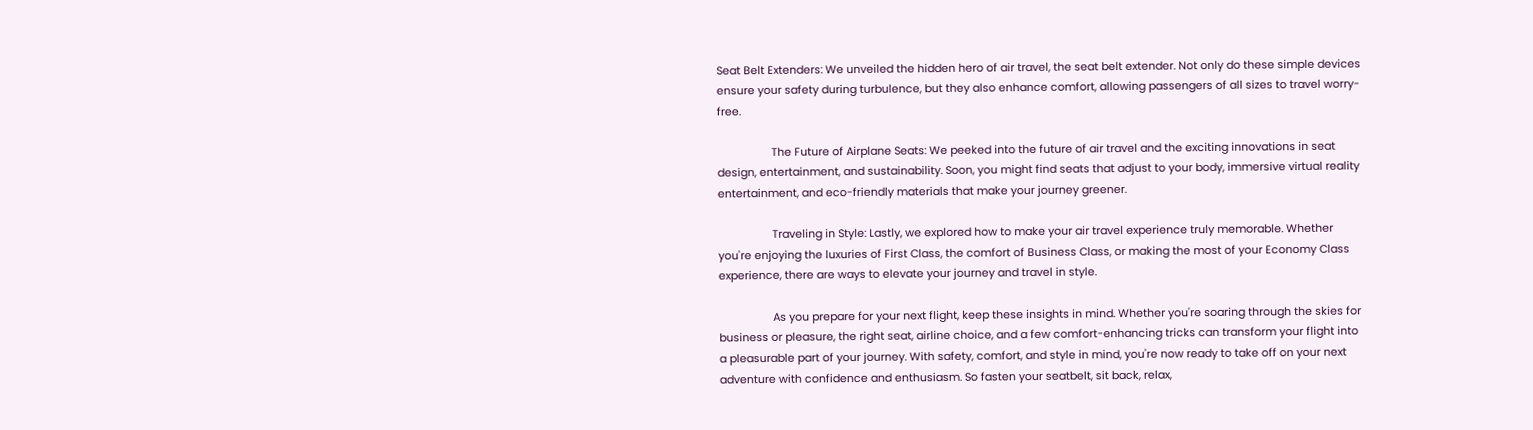Seat Belt Extenders: We unveiled the hidden hero of air travel, the seat belt extender. Not only do these simple devices ensure your safety during turbulence, but they also enhance comfort, allowing passengers of all sizes to travel worry-free.

                  The Future of Airplane Seats: We peeked into the future of air travel and the exciting innovations in seat design, entertainment, and sustainability. Soon, you might find seats that adjust to your body, immersive virtual reality entertainment, and eco-friendly materials that make your journey greener.

                  Traveling in Style: Lastly, we explored how to make your air travel experience truly memorable. Whether you're enjoying the luxuries of First Class, the comfort of Business Class, or making the most of your Economy Class experience, there are ways to elevate your journey and travel in style.

                  As you prepare for your next flight, keep these insights in mind. Whether you're soaring through the skies for business or pleasure, the right seat, airline choice, and a few comfort-enhancing tricks can transform your flight into a pleasurable part of your journey. With safety, comfort, and style in mind, you're now ready to take off on your next adventure with confidence and enthusiasm. So fasten your seatbelt, sit back, relax,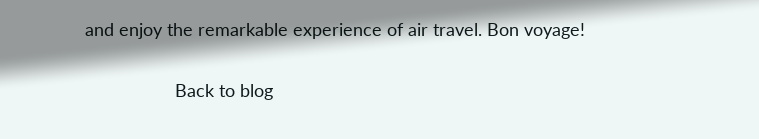and enjoy the remarkable experience of air travel. Bon voyage!

                  Back to blog